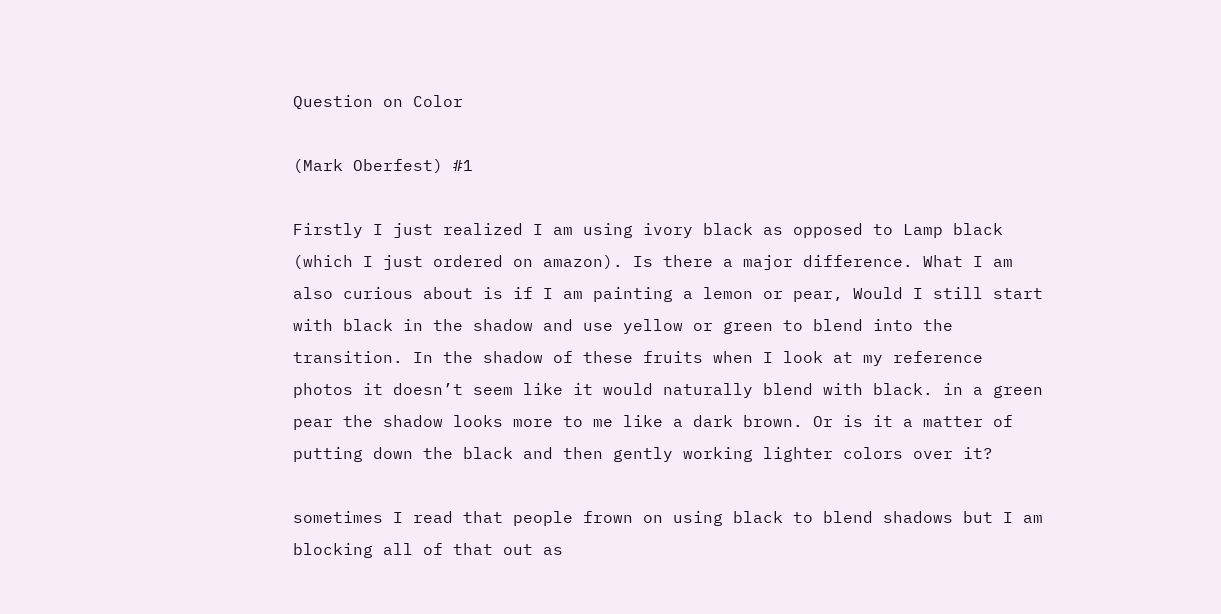Question on Color

(Mark Oberfest) #1

Firstly I just realized I am using ivory black as opposed to Lamp black (which I just ordered on amazon). Is there a major difference. What I am also curious about is if I am painting a lemon or pear, Would I still start with black in the shadow and use yellow or green to blend into the transition. In the shadow of these fruits when I look at my reference photos it doesn’t seem like it would naturally blend with black. in a green pear the shadow looks more to me like a dark brown. Or is it a matter of putting down the black and then gently working lighter colors over it?

sometimes I read that people frown on using black to blend shadows but I am blocking all of that out as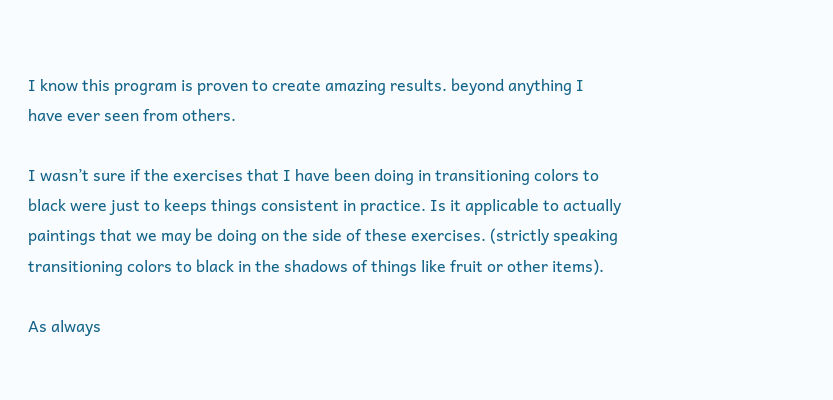I know this program is proven to create amazing results. beyond anything I have ever seen from others.

I wasn’t sure if the exercises that I have been doing in transitioning colors to black were just to keeps things consistent in practice. Is it applicable to actually paintings that we may be doing on the side of these exercises. (strictly speaking transitioning colors to black in the shadows of things like fruit or other items).

As always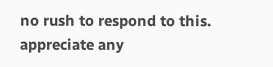no rush to respond to this. appreciate any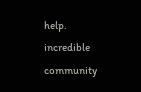help. incredible community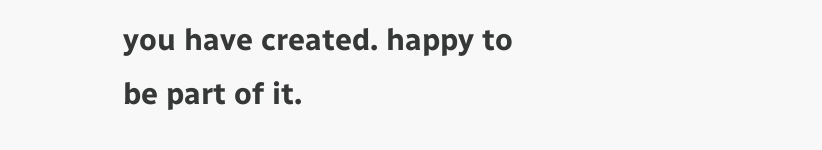you have created. happy to be part of it.